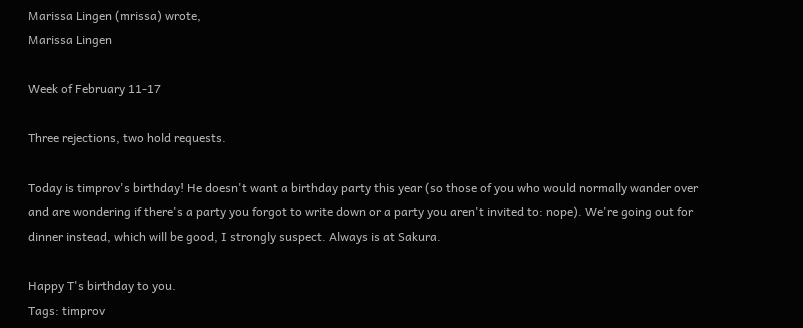Marissa Lingen (mrissa) wrote,
Marissa Lingen

Week of February 11-17

Three rejections, two hold requests.

Today is timprov's birthday! He doesn't want a birthday party this year (so those of you who would normally wander over and are wondering if there's a party you forgot to write down or a party you aren't invited to: nope). We're going out for dinner instead, which will be good, I strongly suspect. Always is at Sakura.

Happy T's birthday to you.
Tags: timprov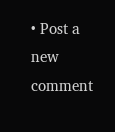• Post a new comment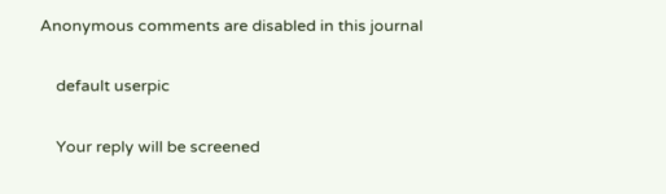Anonymous comments are disabled in this journal

    default userpic

    Your reply will be screened